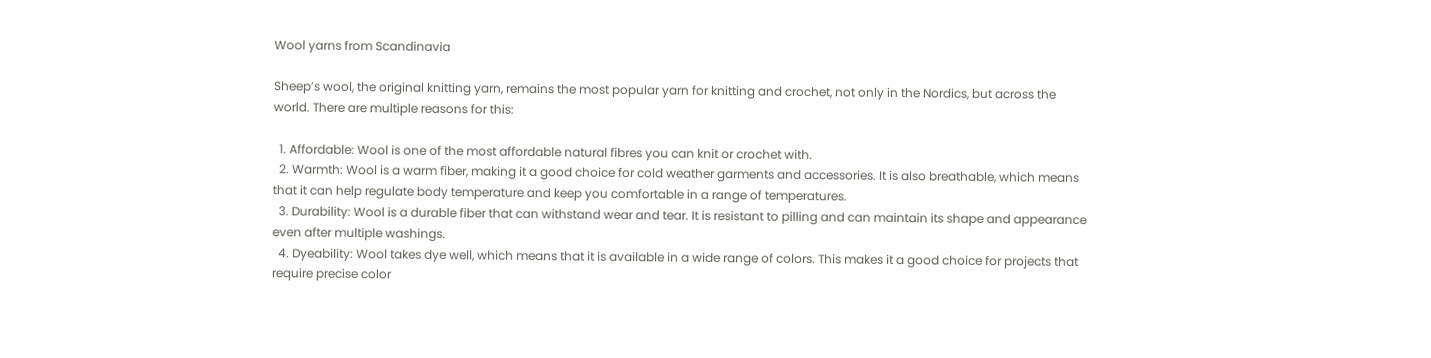Wool yarns from Scandinavia

Sheep’s wool, the original knitting yarn, remains the most popular yarn for knitting and crochet, not only in the Nordics, but across the world. There are multiple reasons for this:

  1. Affordable: Wool is one of the most affordable natural fibres you can knit or crochet with.
  2. Warmth: Wool is a warm fiber, making it a good choice for cold weather garments and accessories. It is also breathable, which means that it can help regulate body temperature and keep you comfortable in a range of temperatures.
  3. Durability: Wool is a durable fiber that can withstand wear and tear. It is resistant to pilling and can maintain its shape and appearance even after multiple washings.
  4. Dyeability: Wool takes dye well, which means that it is available in a wide range of colors. This makes it a good choice for projects that require precise color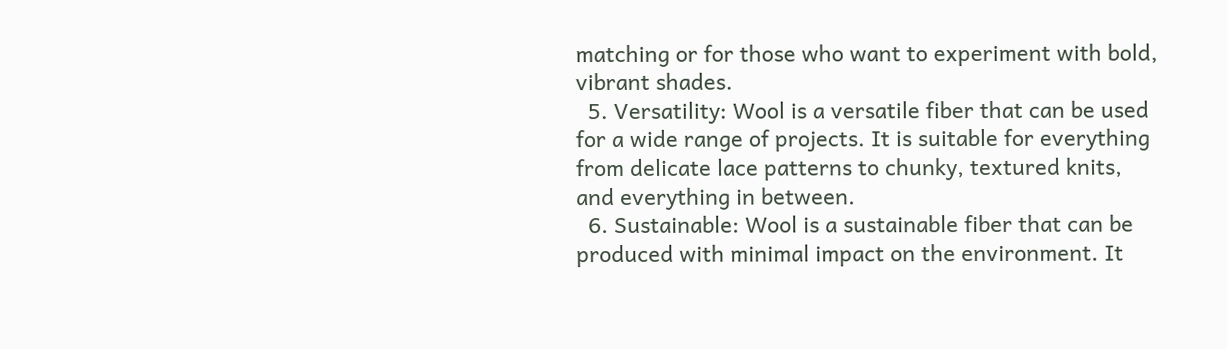matching or for those who want to experiment with bold, vibrant shades.
  5. Versatility: Wool is a versatile fiber that can be used for a wide range of projects. It is suitable for everything from delicate lace patterns to chunky, textured knits, and everything in between.
  6. Sustainable: Wool is a sustainable fiber that can be produced with minimal impact on the environment. It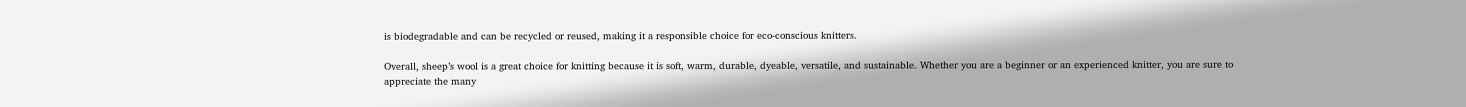is biodegradable and can be recycled or reused, making it a responsible choice for eco-conscious knitters.

Overall, sheep’s wool is a great choice for knitting because it is soft, warm, durable, dyeable, versatile, and sustainable. Whether you are a beginner or an experienced knitter, you are sure to appreciate the many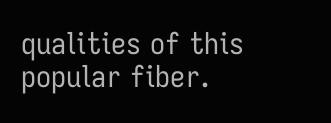qualities of this popular fiber.